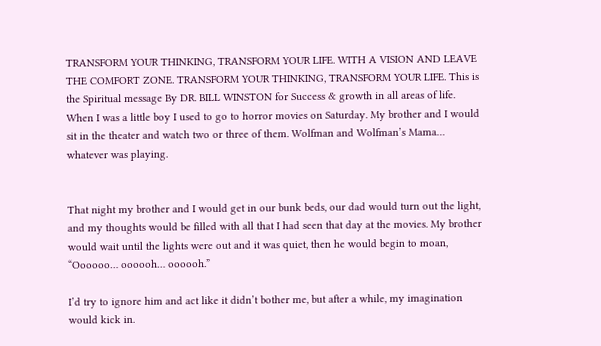TRANSFORM YOUR THINKING, TRANSFORM YOUR LIFE. WITH A VISION AND LEAVE THE COMFORT ZONE. TRANSFORM YOUR THINKING, TRANSFORM YOUR LIFE. This is the Spiritual message By DR. BILL WINSTON for Success & growth in all areas of life. When I was a little boy I used to go to horror movies on Saturday. My brother and I would sit in the theater and watch two or three of them. Wolfman and Wolfman’s Mama… whatever was playing.


That night my brother and I would get in our bunk beds, our dad would turn out the light, and my thoughts would be filled with all that I had seen that day at the movies. My brother would wait until the lights were out and it was quiet, then he would begin to moan, “Oooooo… oooooh… oooooh.”

I’d try to ignore him and act like it didn’t bother me, but after a while, my imagination would kick in.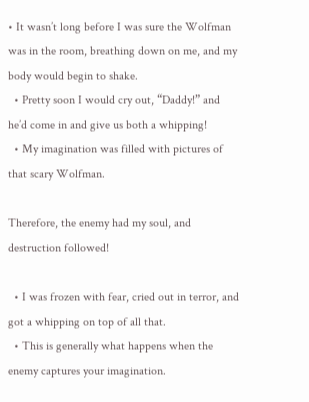• It wasn’t long before I was sure the Wolfman was in the room, breathing down on me, and my body would begin to shake.
  • Pretty soon I would cry out, “Daddy!” and he’d come in and give us both a whipping!
  • My imagination was filled with pictures of that scary Wolfman.

Therefore, the enemy had my soul, and destruction followed!

  • I was frozen with fear, cried out in terror, and got a whipping on top of all that.
  • This is generally what happens when the enemy captures your imagination.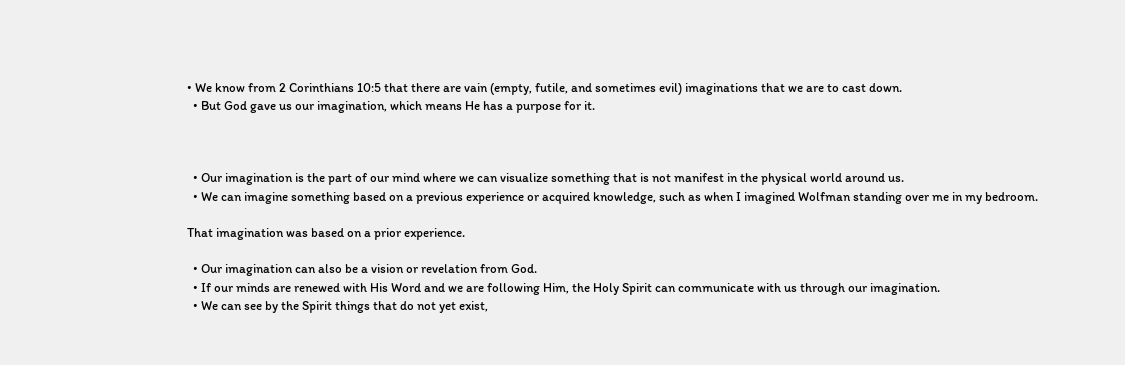• We know from 2 Corinthians 10:5 that there are vain (empty, futile, and sometimes evil) imaginations that we are to cast down.
  • But God gave us our imagination, which means He has a purpose for it.



  • Our imagination is the part of our mind where we can visualize something that is not manifest in the physical world around us.
  • We can imagine something based on a previous experience or acquired knowledge, such as when I imagined Wolfman standing over me in my bedroom.

That imagination was based on a prior experience.

  • Our imagination can also be a vision or revelation from God.
  • If our minds are renewed with His Word and we are following Him, the Holy Spirit can communicate with us through our imagination.
  • We can see by the Spirit things that do not yet exist,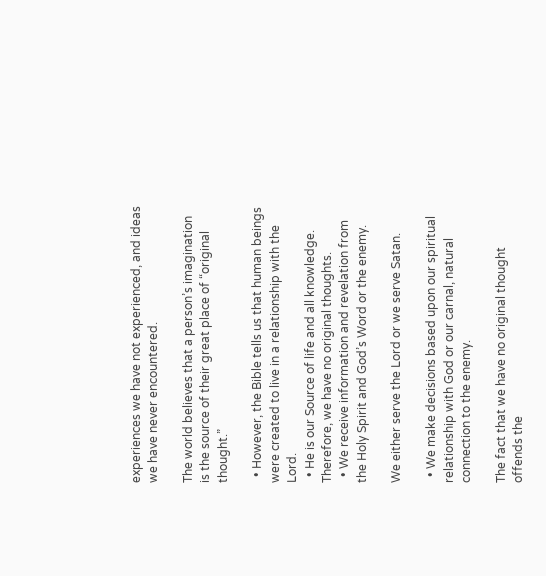experiences we have not experienced, and ideas we have never encountered.

The world believes that a person’s imagination is the source of their great place of “original thought.”

  • However, the Bible tells us that human beings were created to live in a relationship with the Lord.
  • He is our Source of life and all knowledge. Therefore, we have no original thoughts.
  • We receive information and revelation from the Holy Spirit and God’s Word or the enemy.

We either serve the Lord or we serve Satan.

  • We make decisions based upon our spiritual relationship with God or our carnal, natural connection to the enemy.

The fact that we have no original thought offends the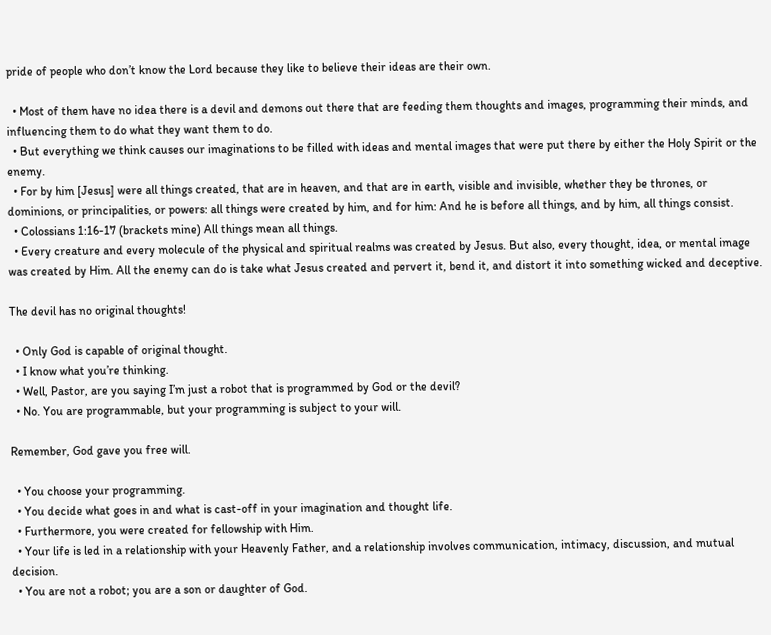pride of people who don’t know the Lord because they like to believe their ideas are their own.

  • Most of them have no idea there is a devil and demons out there that are feeding them thoughts and images, programming their minds, and influencing them to do what they want them to do.
  • But everything we think causes our imaginations to be filled with ideas and mental images that were put there by either the Holy Spirit or the enemy.
  • For by him [Jesus] were all things created, that are in heaven, and that are in earth, visible and invisible, whether they be thrones, or dominions, or principalities, or powers: all things were created by him, and for him: And he is before all things, and by him, all things consist.
  • Colossians 1:16-17 (brackets mine) All things mean all things.
  • Every creature and every molecule of the physical and spiritual realms was created by Jesus. But also, every thought, idea, or mental image was created by Him. All the enemy can do is take what Jesus created and pervert it, bend it, and distort it into something wicked and deceptive.

The devil has no original thoughts!

  • Only God is capable of original thought.
  • I know what you’re thinking.
  • Well, Pastor, are you saying I’m just a robot that is programmed by God or the devil?
  • No. You are programmable, but your programming is subject to your will.

Remember, God gave you free will.

  • You choose your programming.
  • You decide what goes in and what is cast-off in your imagination and thought life.
  • Furthermore, you were created for fellowship with Him.
  • Your life is led in a relationship with your Heavenly Father, and a relationship involves communication, intimacy, discussion, and mutual decision.
  • You are not a robot; you are a son or daughter of God.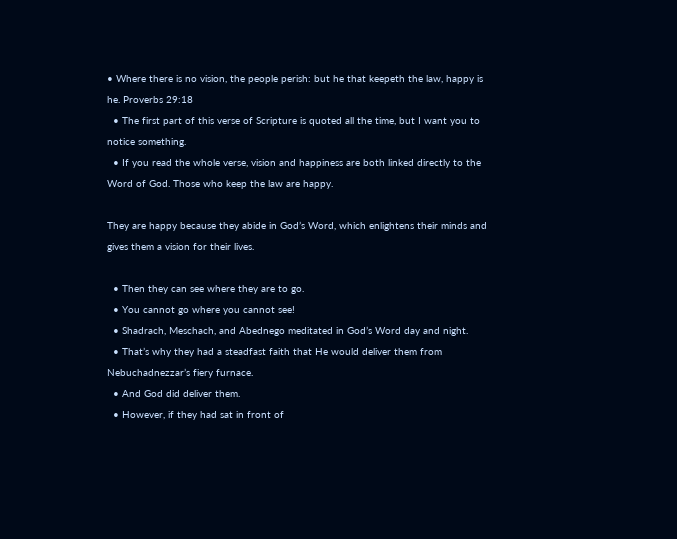• Where there is no vision, the people perish: but he that keepeth the law, happy is he. Proverbs 29:18
  • The first part of this verse of Scripture is quoted all the time, but I want you to notice something.
  • If you read the whole verse, vision and happiness are both linked directly to the Word of God. Those who keep the law are happy.

They are happy because they abide in God’s Word, which enlightens their minds and gives them a vision for their lives.

  • Then they can see where they are to go.
  • You cannot go where you cannot see!
  • Shadrach, Meschach, and Abednego meditated in God’s Word day and night.
  • That’s why they had a steadfast faith that He would deliver them from Nebuchadnezzar’s fiery furnace.
  • And God did deliver them.
  • However, if they had sat in front of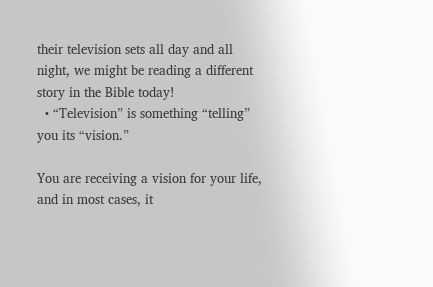their television sets all day and all night, we might be reading a different story in the Bible today!
  • “Television” is something “telling” you its “vision.”

You are receiving a vision for your life, and in most cases, it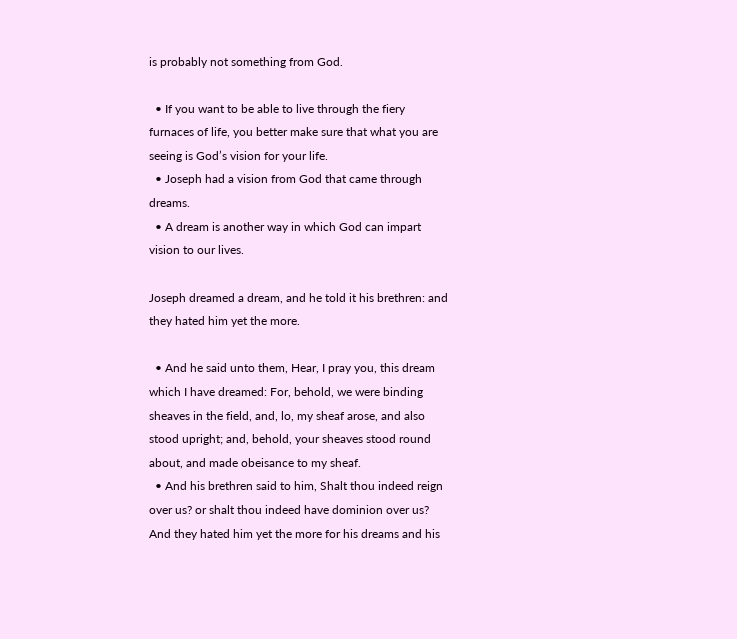is probably not something from God.

  • If you want to be able to live through the fiery furnaces of life, you better make sure that what you are seeing is God’s vision for your life.
  • Joseph had a vision from God that came through dreams.
  • A dream is another way in which God can impart vision to our lives.

Joseph dreamed a dream, and he told it his brethren: and they hated him yet the more.

  • And he said unto them, Hear, I pray you, this dream which I have dreamed: For, behold, we were binding sheaves in the field, and, lo, my sheaf arose, and also stood upright; and, behold, your sheaves stood round about, and made obeisance to my sheaf.
  • And his brethren said to him, Shalt thou indeed reign over us? or shalt thou indeed have dominion over us? And they hated him yet the more for his dreams and his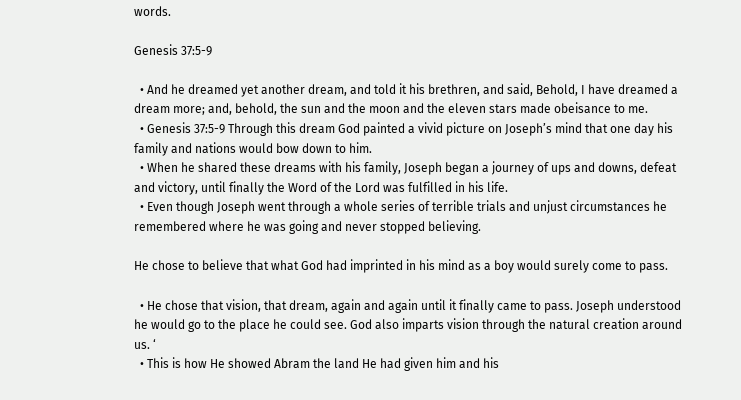words.

Genesis 37:5-9

  • And he dreamed yet another dream, and told it his brethren, and said, Behold, I have dreamed a dream more; and, behold, the sun and the moon and the eleven stars made obeisance to me.
  • Genesis 37:5-9 Through this dream God painted a vivid picture on Joseph’s mind that one day his family and nations would bow down to him.
  • When he shared these dreams with his family, Joseph began a journey of ups and downs, defeat and victory, until finally the Word of the Lord was fulfilled in his life.
  • Even though Joseph went through a whole series of terrible trials and unjust circumstances he remembered where he was going and never stopped believing.

He chose to believe that what God had imprinted in his mind as a boy would surely come to pass.

  • He chose that vision, that dream, again and again until it finally came to pass. Joseph understood he would go to the place he could see. God also imparts vision through the natural creation around us. ‘
  • This is how He showed Abram the land He had given him and his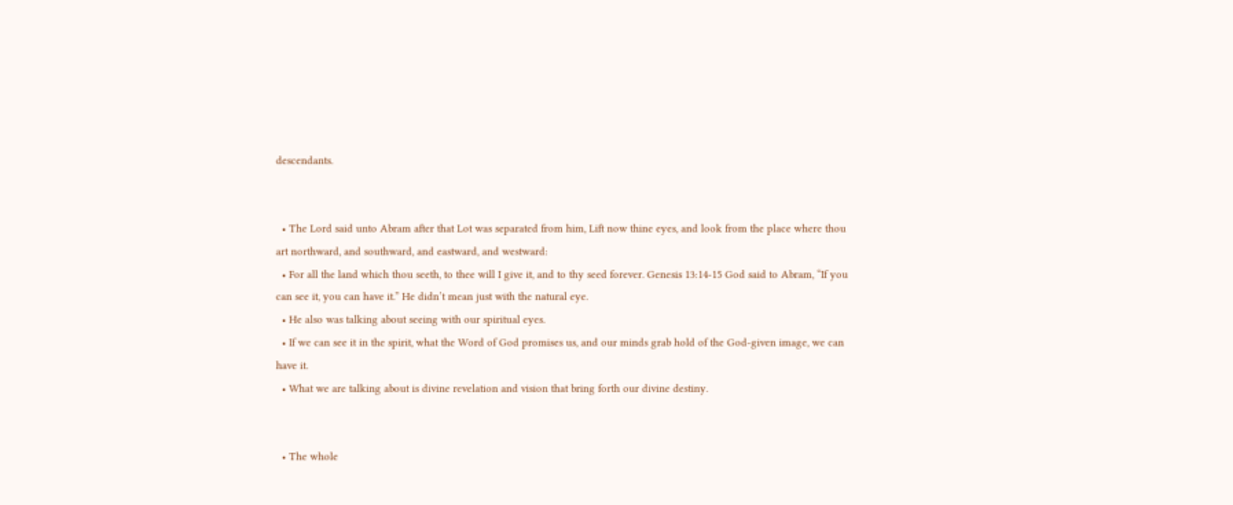descendants.


  • The Lord said unto Abram after that Lot was separated from him, Lift now thine eyes, and look from the place where thou art northward, and southward, and eastward, and westward:
  • For all the land which thou seeth, to thee will I give it, and to thy seed forever. Genesis 13:14-15 God said to Abram, “If you can see it, you can have it.” He didn’t mean just with the natural eye.
  • He also was talking about seeing with our spiritual eyes.
  • If we can see it in the spirit, what the Word of God promises us, and our minds grab hold of the God-given image, we can have it.
  • What we are talking about is divine revelation and vision that bring forth our divine destiny.


  • The whole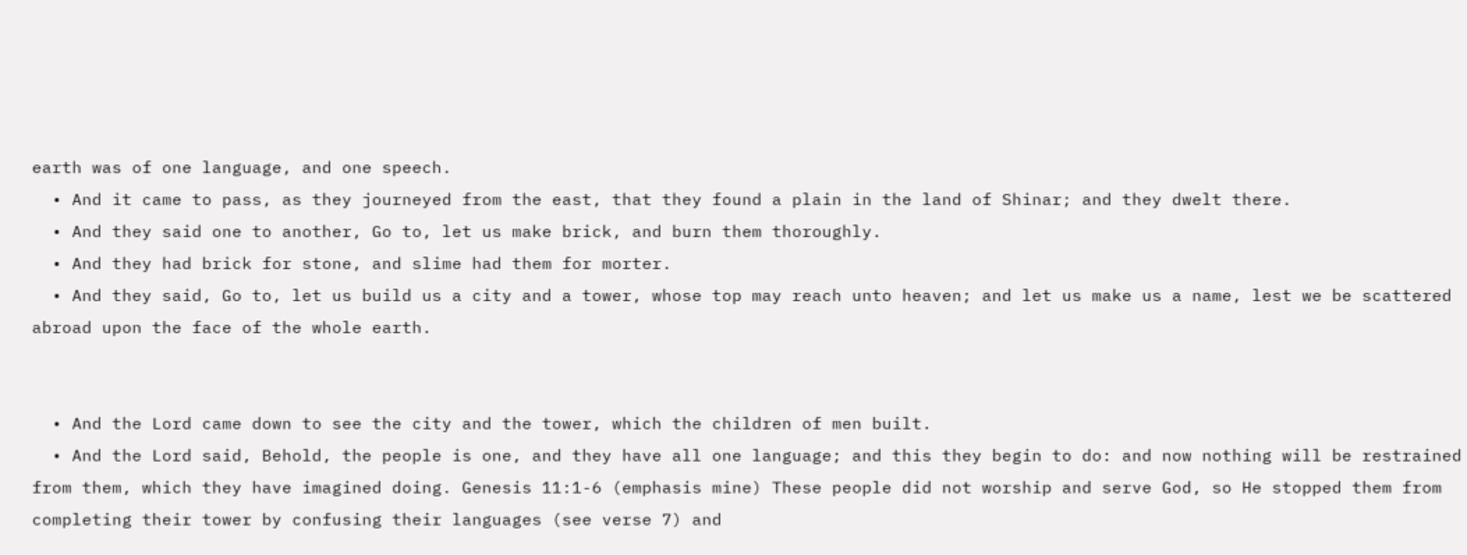earth was of one language, and one speech.
  • And it came to pass, as they journeyed from the east, that they found a plain in the land of Shinar; and they dwelt there.
  • And they said one to another, Go to, let us make brick, and burn them thoroughly.
  • And they had brick for stone, and slime had them for morter.
  • And they said, Go to, let us build us a city and a tower, whose top may reach unto heaven; and let us make us a name, lest we be scattered abroad upon the face of the whole earth.


  • And the Lord came down to see the city and the tower, which the children of men built.
  • And the Lord said, Behold, the people is one, and they have all one language; and this they begin to do: and now nothing will be restrained from them, which they have imagined doing. Genesis 11:1-6 (emphasis mine) These people did not worship and serve God, so He stopped them from completing their tower by confusing their languages (see verse 7) and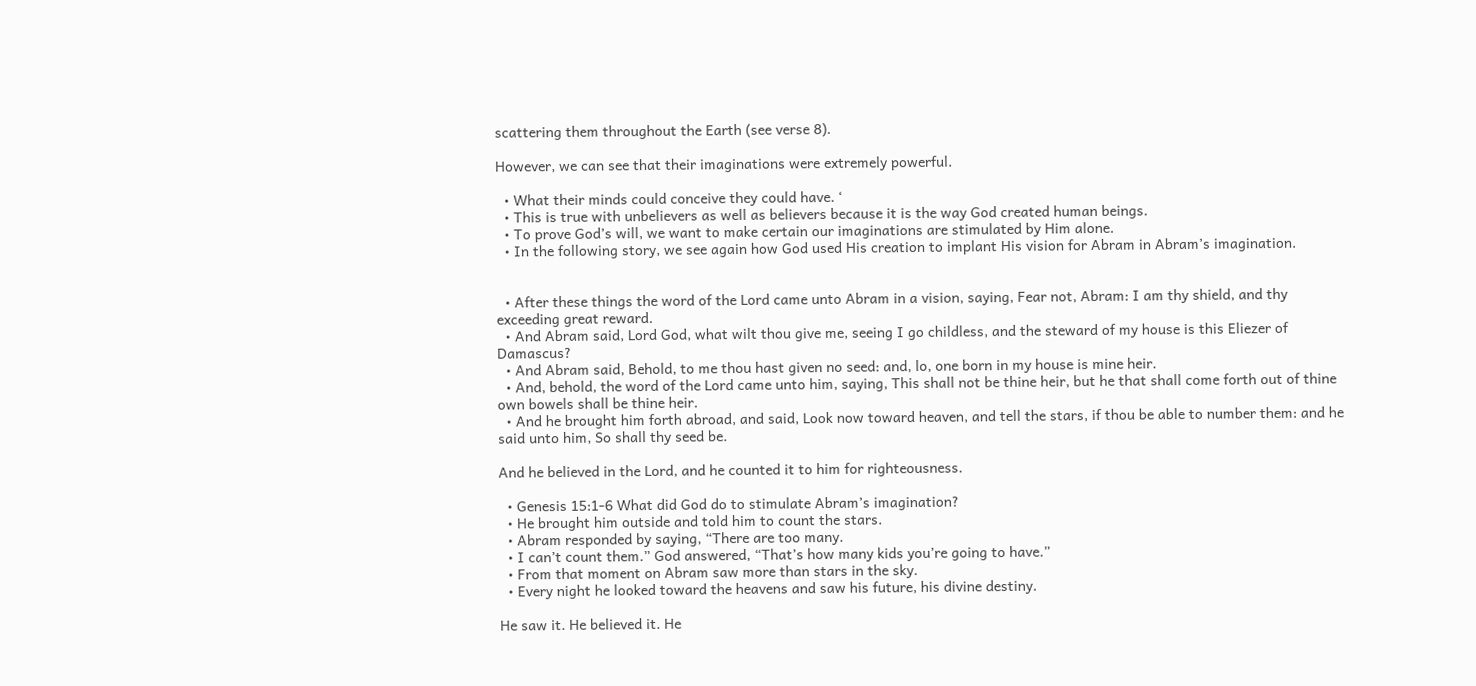scattering them throughout the Earth (see verse 8).

However, we can see that their imaginations were extremely powerful.

  • What their minds could conceive they could have. ‘
  • This is true with unbelievers as well as believers because it is the way God created human beings.
  • To prove God’s will, we want to make certain our imaginations are stimulated by Him alone.
  • In the following story, we see again how God used His creation to implant His vision for Abram in Abram’s imagination.


  • After these things the word of the Lord came unto Abram in a vision, saying, Fear not, Abram: I am thy shield, and thy exceeding great reward.
  • And Abram said, Lord God, what wilt thou give me, seeing I go childless, and the steward of my house is this Eliezer of Damascus?
  • And Abram said, Behold, to me thou hast given no seed: and, lo, one born in my house is mine heir.
  • And, behold, the word of the Lord came unto him, saying, This shall not be thine heir, but he that shall come forth out of thine own bowels shall be thine heir.
  • And he brought him forth abroad, and said, Look now toward heaven, and tell the stars, if thou be able to number them: and he said unto him, So shall thy seed be.

And he believed in the Lord, and he counted it to him for righteousness.

  • Genesis 15:1-6 What did God do to stimulate Abram’s imagination?
  • He brought him outside and told him to count the stars.
  • Abram responded by saying, “There are too many.
  • I can’t count them.” God answered, “That’s how many kids you’re going to have.”
  • From that moment on Abram saw more than stars in the sky.
  • Every night he looked toward the heavens and saw his future, his divine destiny.

He saw it. He believed it. He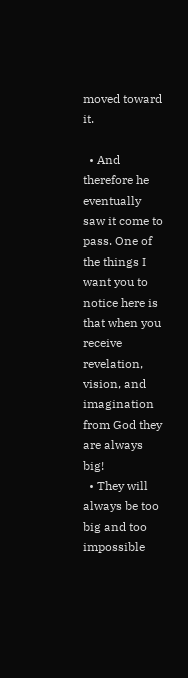moved toward it.

  • And therefore he eventually saw it come to pass. One of the things I want you to notice here is that when you receive revelation, vision, and imagination from God they are always big!
  • They will always be too big and too impossible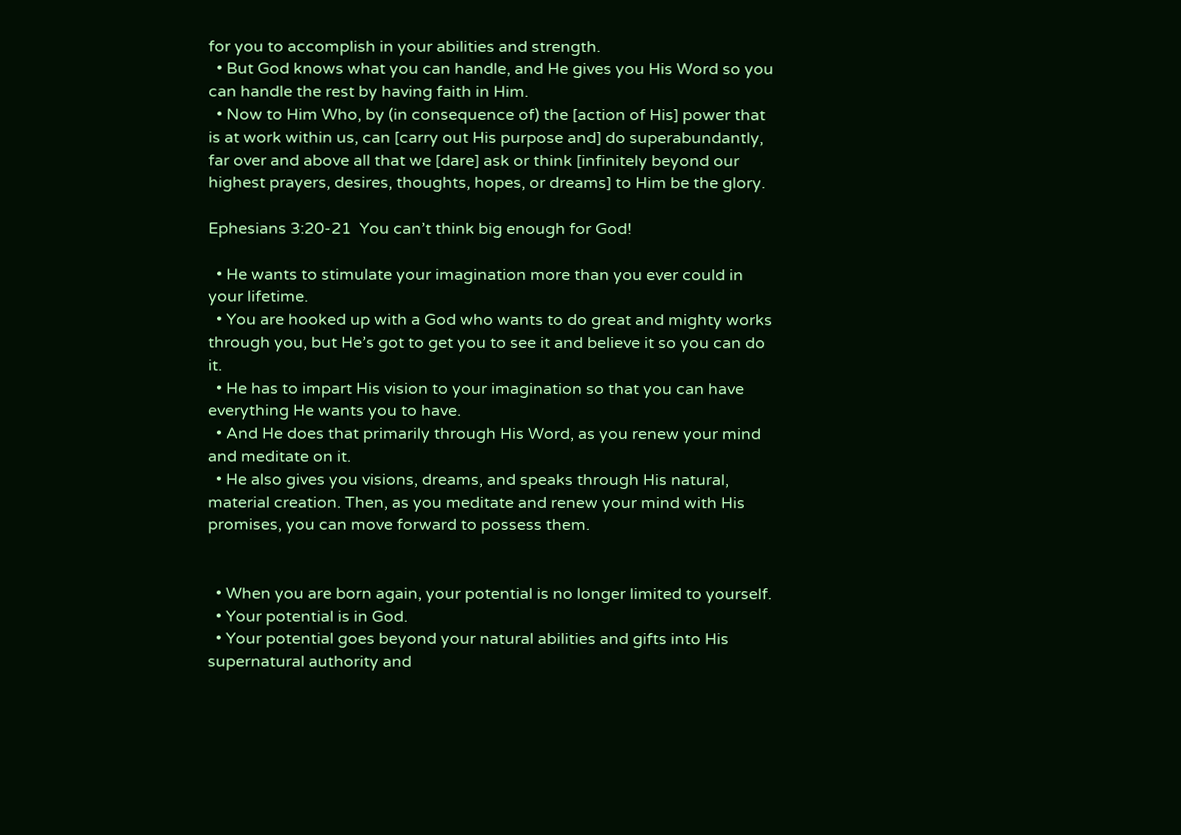for you to accomplish in your abilities and strength.
  • But God knows what you can handle, and He gives you His Word so you can handle the rest by having faith in Him.
  • Now to Him Who, by (in consequence of) the [action of His] power that is at work within us, can [carry out His purpose and] do superabundantly, far over and above all that we [dare] ask or think [infinitely beyond our highest prayers, desires, thoughts, hopes, or dreams] to Him be the glory.

Ephesians 3:20-21  You can’t think big enough for God!

  • He wants to stimulate your imagination more than you ever could in your lifetime.
  • You are hooked up with a God who wants to do great and mighty works through you, but He’s got to get you to see it and believe it so you can do it.
  • He has to impart His vision to your imagination so that you can have everything He wants you to have.
  • And He does that primarily through His Word, as you renew your mind and meditate on it.
  • He also gives you visions, dreams, and speaks through His natural, material creation. Then, as you meditate and renew your mind with His promises, you can move forward to possess them.


  • When you are born again, your potential is no longer limited to yourself.
  • Your potential is in God.
  • Your potential goes beyond your natural abilities and gifts into His supernatural authority and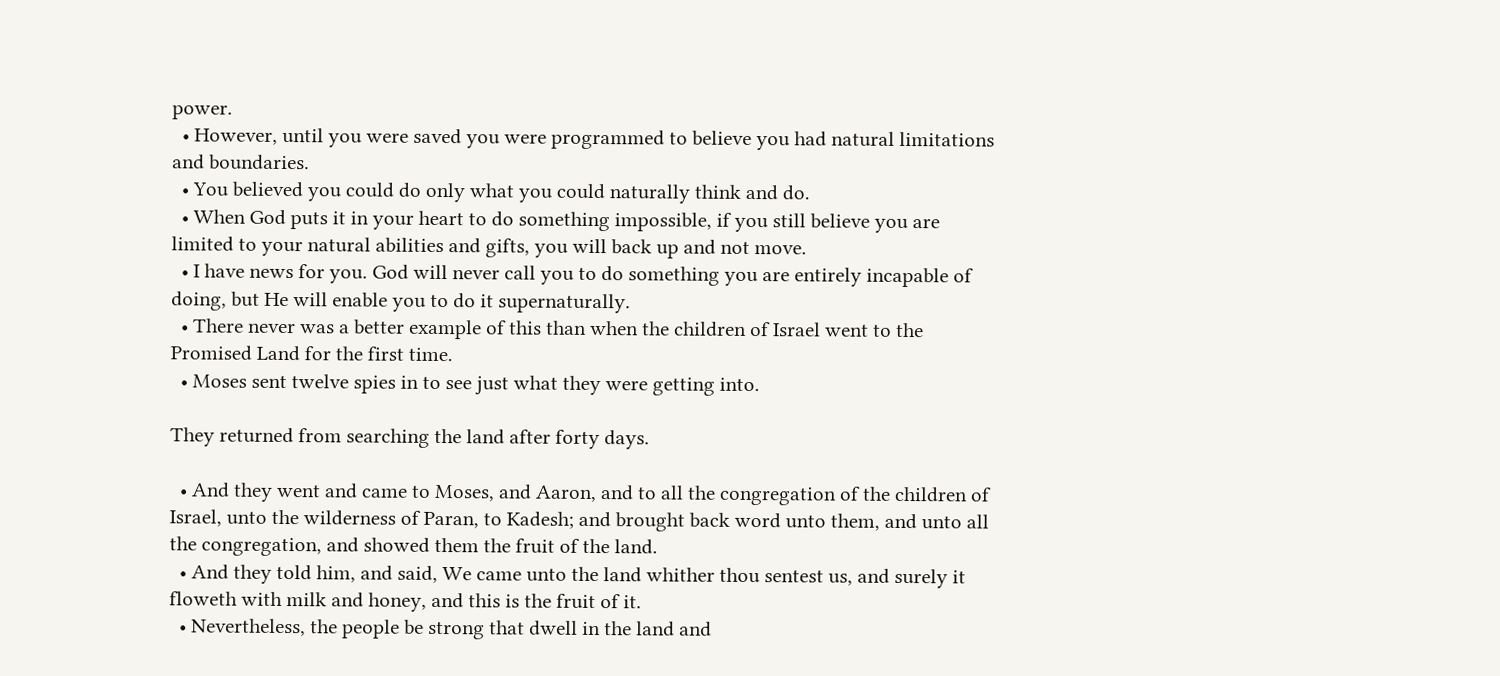power.
  • However, until you were saved you were programmed to believe you had natural limitations and boundaries.
  • You believed you could do only what you could naturally think and do.
  • When God puts it in your heart to do something impossible, if you still believe you are limited to your natural abilities and gifts, you will back up and not move.
  • I have news for you. God will never call you to do something you are entirely incapable of doing, but He will enable you to do it supernaturally.
  • There never was a better example of this than when the children of Israel went to the Promised Land for the first time.
  • Moses sent twelve spies in to see just what they were getting into.

They returned from searching the land after forty days.

  • And they went and came to Moses, and Aaron, and to all the congregation of the children of Israel, unto the wilderness of Paran, to Kadesh; and brought back word unto them, and unto all the congregation, and showed them the fruit of the land.
  • And they told him, and said, We came unto the land whither thou sentest us, and surely it floweth with milk and honey, and this is the fruit of it.
  • Nevertheless, the people be strong that dwell in the land and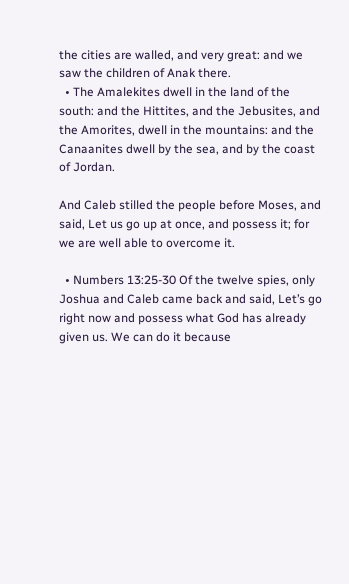the cities are walled, and very great: and we saw the children of Anak there.
  • The Amalekites dwell in the land of the south: and the Hittites, and the Jebusites, and the Amorites, dwell in the mountains: and the Canaanites dwell by the sea, and by the coast of Jordan.

And Caleb stilled the people before Moses, and said, Let us go up at once, and possess it; for we are well able to overcome it.

  • Numbers 13:25-30 Of the twelve spies, only Joshua and Caleb came back and said, Let’s go right now and possess what God has already given us. We can do it because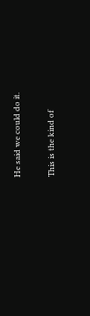He said we could do it.

This is the kind of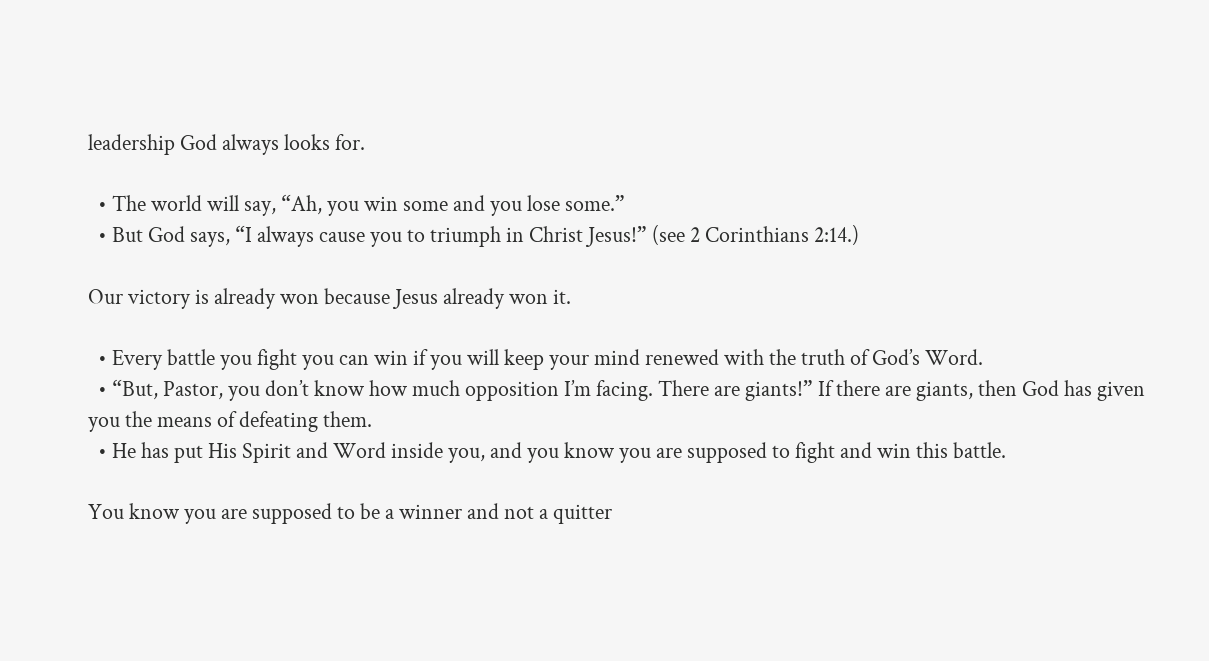leadership God always looks for.

  • The world will say, “Ah, you win some and you lose some.”
  • But God says, “I always cause you to triumph in Christ Jesus!” (see 2 Corinthians 2:14.)

Our victory is already won because Jesus already won it.

  • Every battle you fight you can win if you will keep your mind renewed with the truth of God’s Word.
  • “But, Pastor, you don’t know how much opposition I’m facing. There are giants!” If there are giants, then God has given you the means of defeating them.
  • He has put His Spirit and Word inside you, and you know you are supposed to fight and win this battle.

You know you are supposed to be a winner and not a quitter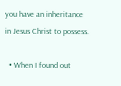you have an inheritance in Jesus Christ to possess.

  • When I found out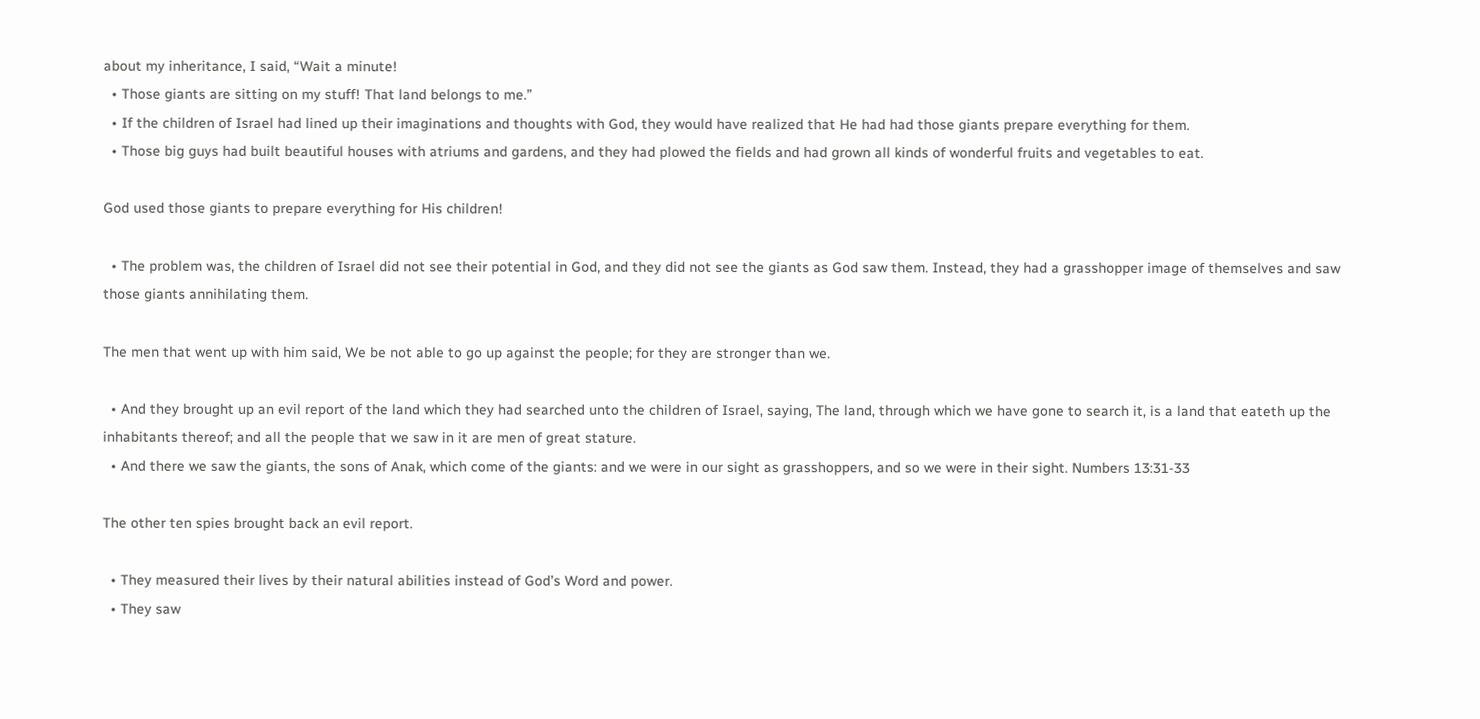about my inheritance, I said, “Wait a minute!
  • Those giants are sitting on my stuff! That land belongs to me.”
  • If the children of Israel had lined up their imaginations and thoughts with God, they would have realized that He had had those giants prepare everything for them.
  • Those big guys had built beautiful houses with atriums and gardens, and they had plowed the fields and had grown all kinds of wonderful fruits and vegetables to eat.

God used those giants to prepare everything for His children!

  • The problem was, the children of Israel did not see their potential in God, and they did not see the giants as God saw them. Instead, they had a grasshopper image of themselves and saw those giants annihilating them.

The men that went up with him said, We be not able to go up against the people; for they are stronger than we.

  • And they brought up an evil report of the land which they had searched unto the children of Israel, saying, The land, through which we have gone to search it, is a land that eateth up the inhabitants thereof; and all the people that we saw in it are men of great stature.
  • And there we saw the giants, the sons of Anak, which come of the giants: and we were in our sight as grasshoppers, and so we were in their sight. Numbers 13:31-33

The other ten spies brought back an evil report.

  • They measured their lives by their natural abilities instead of God’s Word and power.
  • They saw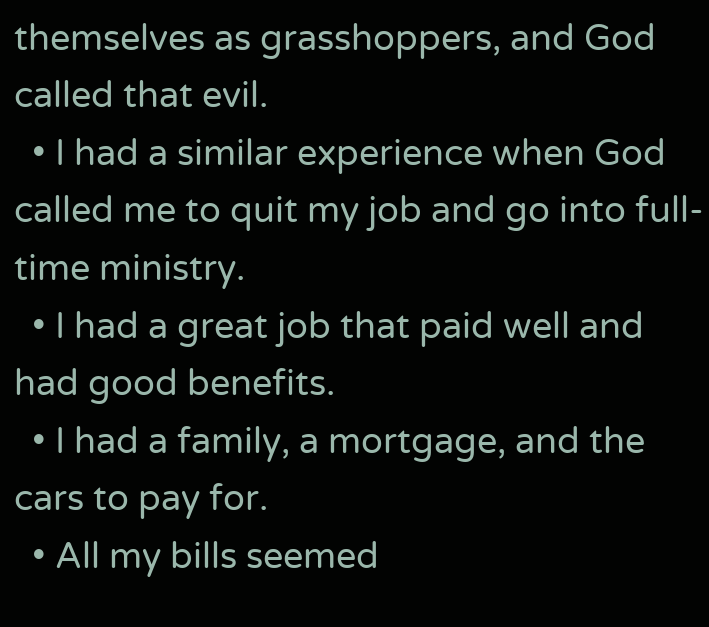themselves as grasshoppers, and God called that evil.
  • I had a similar experience when God called me to quit my job and go into full-time ministry.
  • I had a great job that paid well and had good benefits.
  • I had a family, a mortgage, and the cars to pay for.
  • All my bills seemed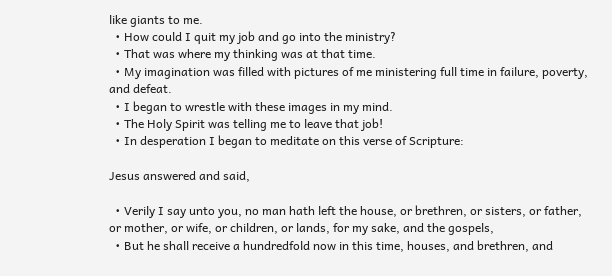like giants to me.
  • How could I quit my job and go into the ministry?
  • That was where my thinking was at that time.
  • My imagination was filled with pictures of me ministering full time in failure, poverty, and defeat.
  • I began to wrestle with these images in my mind.
  • The Holy Spirit was telling me to leave that job!
  • In desperation I began to meditate on this verse of Scripture:

Jesus answered and said,

  • Verily I say unto you, no man hath left the house, or brethren, or sisters, or father, or mother, or wife, or children, or lands, for my sake, and the gospels,
  • But he shall receive a hundredfold now in this time, houses, and brethren, and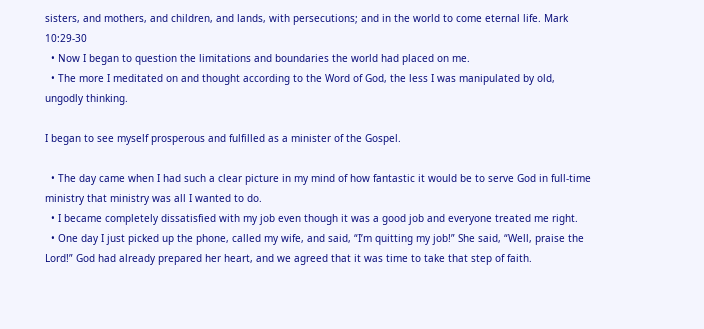sisters, and mothers, and children, and lands, with persecutions; and in the world to come eternal life. Mark 10:29-30
  • Now I began to question the limitations and boundaries the world had placed on me.
  • The more I meditated on and thought according to the Word of God, the less I was manipulated by old, ungodly thinking.

I began to see myself prosperous and fulfilled as a minister of the Gospel.

  • The day came when I had such a clear picture in my mind of how fantastic it would be to serve God in full-time ministry that ministry was all I wanted to do.
  • I became completely dissatisfied with my job even though it was a good job and everyone treated me right.
  • One day I just picked up the phone, called my wife, and said, “I’m quitting my job!” She said, “Well, praise the Lord!” God had already prepared her heart, and we agreed that it was time to take that step of faith.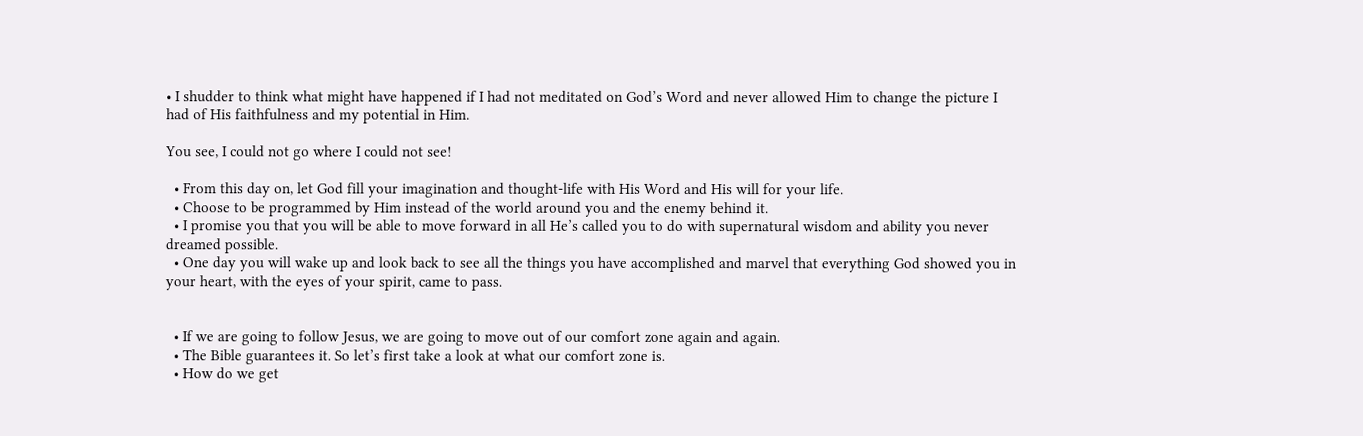• I shudder to think what might have happened if I had not meditated on God’s Word and never allowed Him to change the picture I had of His faithfulness and my potential in Him.

You see, I could not go where I could not see!

  • From this day on, let God fill your imagination and thought-life with His Word and His will for your life.
  • Choose to be programmed by Him instead of the world around you and the enemy behind it.
  • I promise you that you will be able to move forward in all He’s called you to do with supernatural wisdom and ability you never dreamed possible.
  • One day you will wake up and look back to see all the things you have accomplished and marvel that everything God showed you in your heart, with the eyes of your spirit, came to pass.


  • If we are going to follow Jesus, we are going to move out of our comfort zone again and again.
  • The Bible guarantees it. So let’s first take a look at what our comfort zone is.
  • How do we get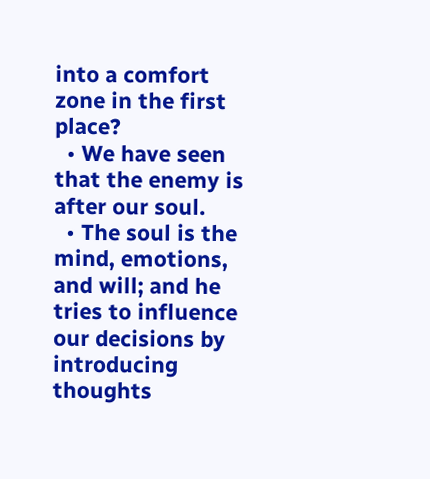into a comfort zone in the first place?
  • We have seen that the enemy is after our soul.
  • The soul is the mind, emotions, and will; and he tries to influence our decisions by introducing thoughts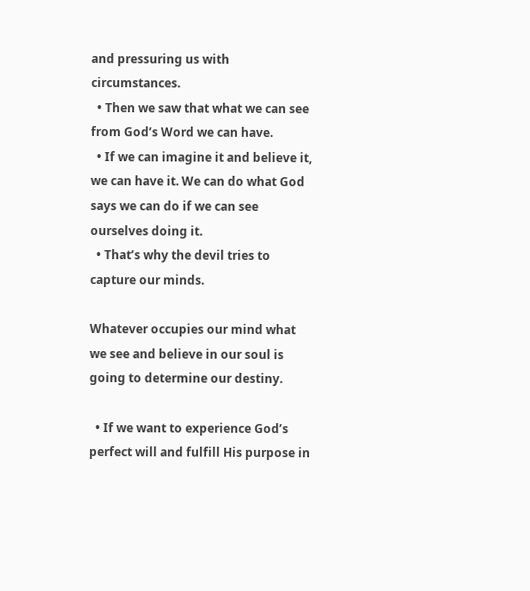and pressuring us with circumstances.
  • Then we saw that what we can see from God’s Word we can have.
  • If we can imagine it and believe it, we can have it. We can do what God says we can do if we can see ourselves doing it.
  • That’s why the devil tries to capture our minds.

Whatever occupies our mind what we see and believe in our soul is going to determine our destiny.

  • If we want to experience God’s perfect will and fulfill His purpose in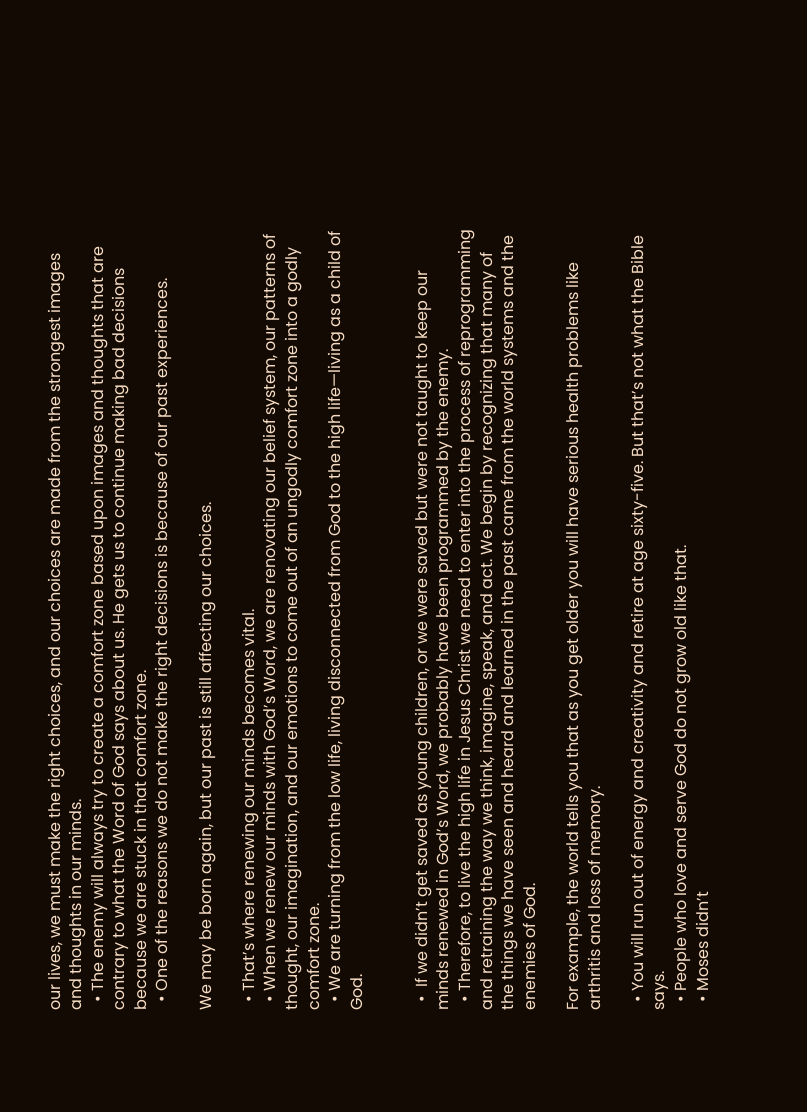our lives, we must make the right choices, and our choices are made from the strongest images and thoughts in our minds.
  • The enemy will always try to create a comfort zone based upon images and thoughts that are contrary to what the Word of God says about us. He gets us to continue making bad decisions because we are stuck in that comfort zone.
  • One of the reasons we do not make the right decisions is because of our past experiences.

We may be born again, but our past is still affecting our choices.

  • That’s where renewing our minds becomes vital.
  • When we renew our minds with God’s Word, we are renovating our belief system, our patterns of thought, our imagination, and our emotions to come out of an ungodly comfort zone into a godly comfort zone.
  • We are turning from the low life, living disconnected from God to the high life—living as a child of God.


  •  If we didn’t get saved as young children, or we were saved but were not taught to keep our minds renewed in God’s Word, we probably have been programmed by the enemy.
  • Therefore, to live the high life in Jesus Christ we need to enter into the process of reprogramming and retraining the way we think, imagine, speak, and act. We begin by recognizing that many of the things we have seen and heard and learned in the past came from the world systems and the enemies of God.

For example, the world tells you that as you get older you will have serious health problems like arthritis and loss of memory.

  • You will run out of energy and creativity and retire at age sixty-five. But that’s not what the Bible says.
  • People who love and serve God do not grow old like that.
  • Moses didn’t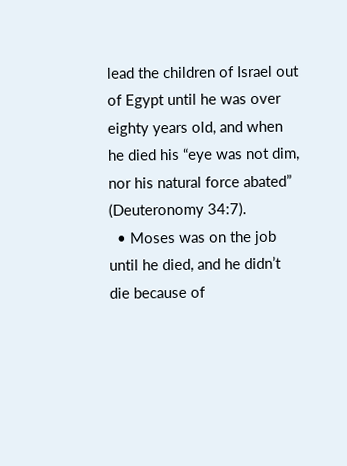lead the children of Israel out of Egypt until he was over eighty years old, and when he died his “eye was not dim, nor his natural force abated” (Deuteronomy 34:7).
  • Moses was on the job until he died, and he didn’t die because of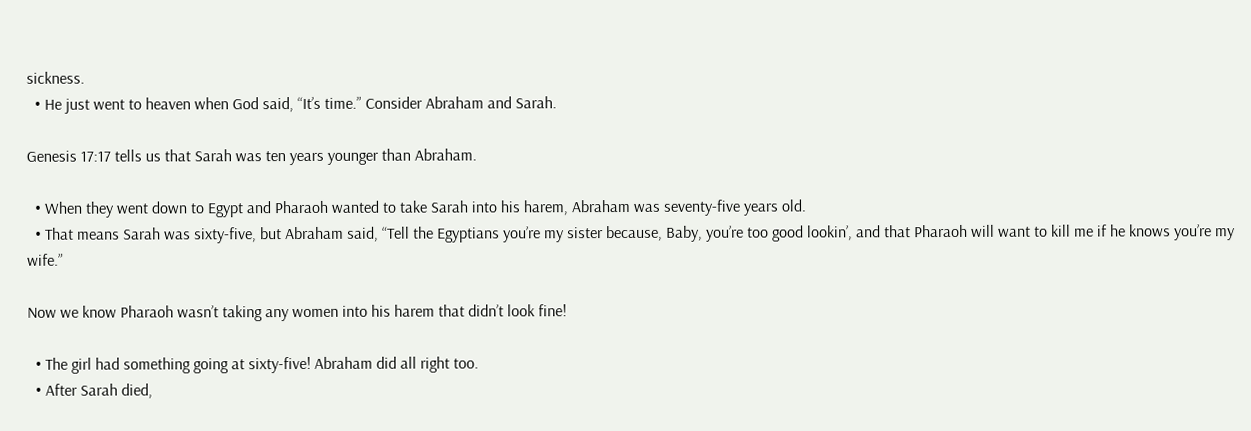sickness.
  • He just went to heaven when God said, “It’s time.” Consider Abraham and Sarah.

Genesis 17:17 tells us that Sarah was ten years younger than Abraham.

  • When they went down to Egypt and Pharaoh wanted to take Sarah into his harem, Abraham was seventy-five years old.
  • That means Sarah was sixty-five, but Abraham said, “Tell the Egyptians you’re my sister because, Baby, you’re too good lookin’, and that Pharaoh will want to kill me if he knows you’re my wife.”

Now we know Pharaoh wasn’t taking any women into his harem that didn’t look fine!

  • The girl had something going at sixty-five! Abraham did all right too.
  • After Sarah died,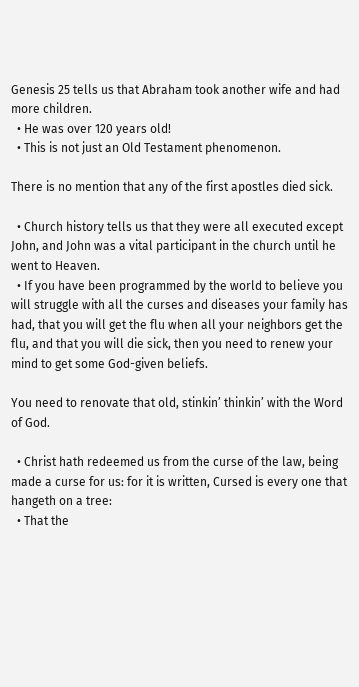Genesis 25 tells us that Abraham took another wife and had more children.
  • He was over 120 years old!
  • This is not just an Old Testament phenomenon.

There is no mention that any of the first apostles died sick.

  • Church history tells us that they were all executed except John, and John was a vital participant in the church until he went to Heaven.
  • If you have been programmed by the world to believe you will struggle with all the curses and diseases your family has had, that you will get the flu when all your neighbors get the flu, and that you will die sick, then you need to renew your mind to get some God-given beliefs.

You need to renovate that old, stinkin’ thinkin’ with the Word of God.

  • Christ hath redeemed us from the curse of the law, being made a curse for us: for it is written, Cursed is every one that hangeth on a tree:
  • That the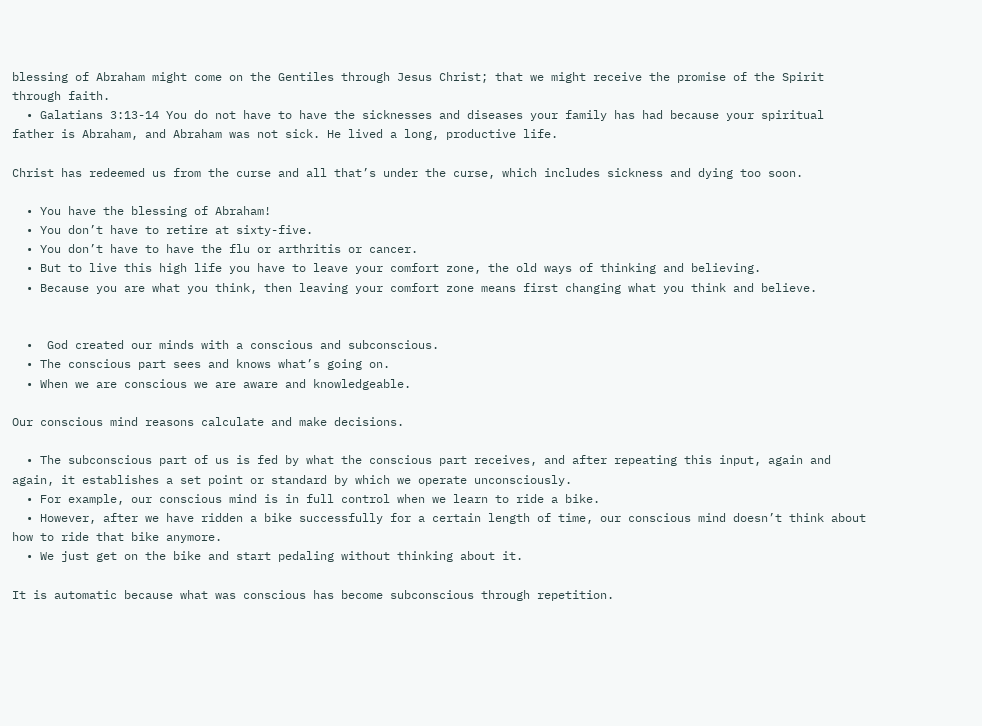blessing of Abraham might come on the Gentiles through Jesus Christ; that we might receive the promise of the Spirit through faith.
  • Galatians 3:13-14 You do not have to have the sicknesses and diseases your family has had because your spiritual father is Abraham, and Abraham was not sick. He lived a long, productive life.

Christ has redeemed us from the curse and all that’s under the curse, which includes sickness and dying too soon.

  • You have the blessing of Abraham!
  • You don’t have to retire at sixty-five.
  • You don’t have to have the flu or arthritis or cancer.
  • But to live this high life you have to leave your comfort zone, the old ways of thinking and believing.
  • Because you are what you think, then leaving your comfort zone means first changing what you think and believe.


  •  God created our minds with a conscious and subconscious.
  • The conscious part sees and knows what’s going on.
  • When we are conscious we are aware and knowledgeable.

Our conscious mind reasons calculate and make decisions.

  • The subconscious part of us is fed by what the conscious part receives, and after repeating this input, again and again, it establishes a set point or standard by which we operate unconsciously.
  • For example, our conscious mind is in full control when we learn to ride a bike.
  • However, after we have ridden a bike successfully for a certain length of time, our conscious mind doesn’t think about how to ride that bike anymore.
  • We just get on the bike and start pedaling without thinking about it.

It is automatic because what was conscious has become subconscious through repetition.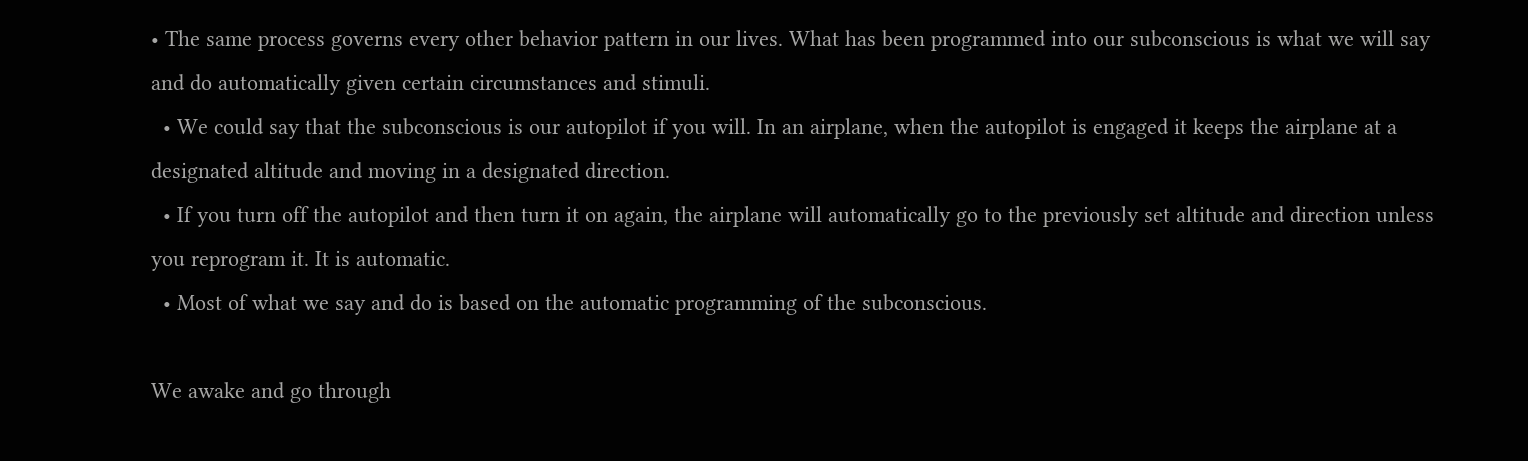• The same process governs every other behavior pattern in our lives. What has been programmed into our subconscious is what we will say and do automatically given certain circumstances and stimuli.
  • We could say that the subconscious is our autopilot if you will. In an airplane, when the autopilot is engaged it keeps the airplane at a designated altitude and moving in a designated direction.
  • If you turn off the autopilot and then turn it on again, the airplane will automatically go to the previously set altitude and direction unless you reprogram it. It is automatic.
  • Most of what we say and do is based on the automatic programming of the subconscious.

We awake and go through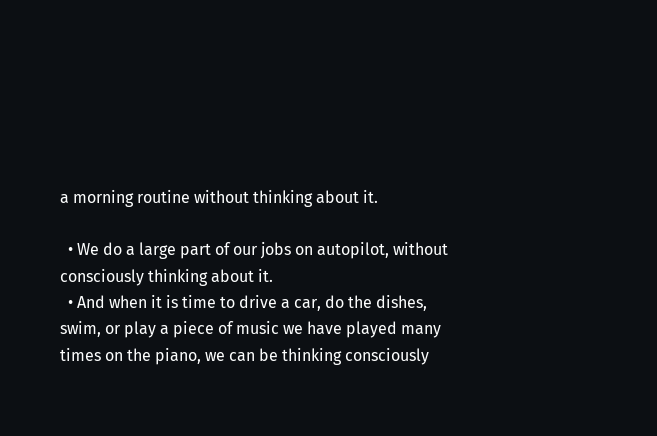a morning routine without thinking about it.

  • We do a large part of our jobs on autopilot, without consciously thinking about it.
  • And when it is time to drive a car, do the dishes, swim, or play a piece of music we have played many times on the piano, we can be thinking consciously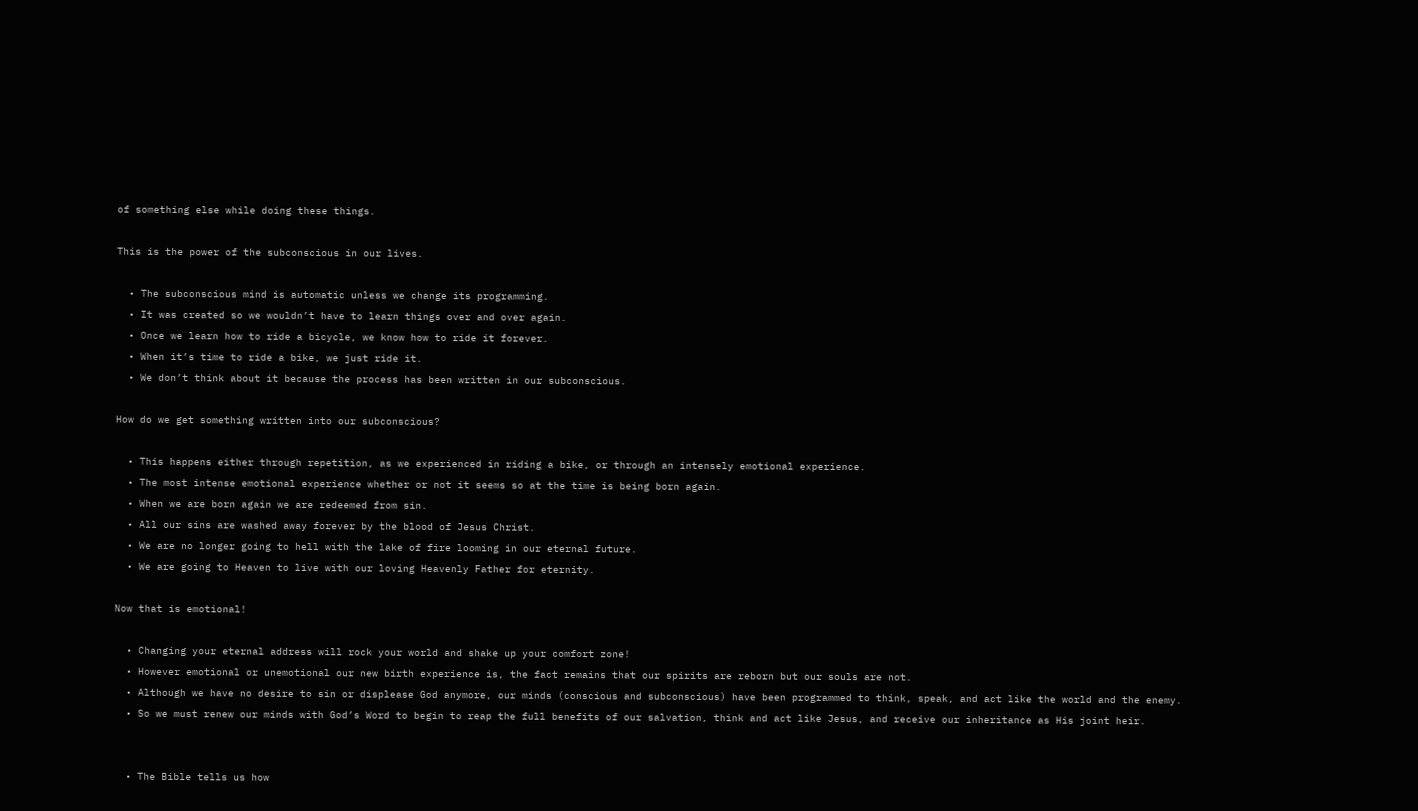of something else while doing these things.

This is the power of the subconscious in our lives.

  • The subconscious mind is automatic unless we change its programming.
  • It was created so we wouldn’t have to learn things over and over again.
  • Once we learn how to ride a bicycle, we know how to ride it forever.
  • When it’s time to ride a bike, we just ride it.
  • We don’t think about it because the process has been written in our subconscious.

How do we get something written into our subconscious?

  • This happens either through repetition, as we experienced in riding a bike, or through an intensely emotional experience.
  • The most intense emotional experience whether or not it seems so at the time is being born again.
  • When we are born again we are redeemed from sin.
  • All our sins are washed away forever by the blood of Jesus Christ.
  • We are no longer going to hell with the lake of fire looming in our eternal future.
  • We are going to Heaven to live with our loving Heavenly Father for eternity.

Now that is emotional!

  • Changing your eternal address will rock your world and shake up your comfort zone!
  • However emotional or unemotional our new birth experience is, the fact remains that our spirits are reborn but our souls are not.
  • Although we have no desire to sin or displease God anymore, our minds (conscious and subconscious) have been programmed to think, speak, and act like the world and the enemy.
  • So we must renew our minds with God’s Word to begin to reap the full benefits of our salvation, think and act like Jesus, and receive our inheritance as His joint heir.


  • The Bible tells us how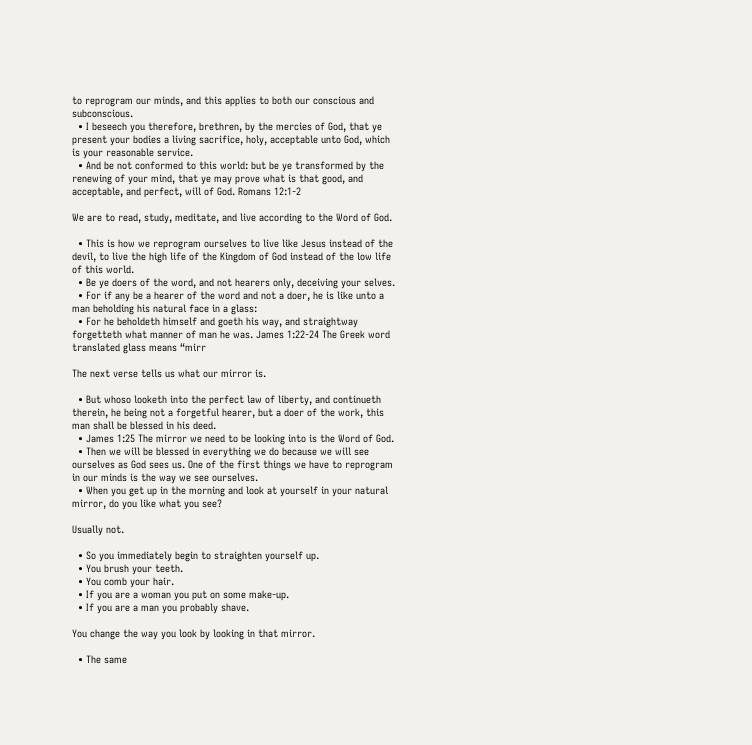to reprogram our minds, and this applies to both our conscious and subconscious.
  • I beseech you therefore, brethren, by the mercies of God, that ye present your bodies a living sacrifice, holy, acceptable unto God, which is your reasonable service.
  • And be not conformed to this world: but be ye transformed by the renewing of your mind, that ye may prove what is that good, and acceptable, and perfect, will of God. Romans 12:1-2

We are to read, study, meditate, and live according to the Word of God.

  • This is how we reprogram ourselves to live like Jesus instead of the devil, to live the high life of the Kingdom of God instead of the low life of this world.
  • Be ye doers of the word, and not hearers only, deceiving your selves.
  • For if any be a hearer of the word and not a doer, he is like unto a man beholding his natural face in a glass:
  • For he beholdeth himself and goeth his way, and straightway forgetteth what manner of man he was. James 1:22-24 The Greek word translated glass means “mirr

The next verse tells us what our mirror is.

  • But whoso looketh into the perfect law of liberty, and continueth therein, he being not a forgetful hearer, but a doer of the work, this man shall be blessed in his deed.
  • James 1:25 The mirror we need to be looking into is the Word of God.
  • Then we will be blessed in everything we do because we will see ourselves as God sees us. One of the first things we have to reprogram in our minds is the way we see ourselves.
  • When you get up in the morning and look at yourself in your natural mirror, do you like what you see?

Usually not.

  • So you immediately begin to straighten yourself up.
  • You brush your teeth.
  • You comb your hair.
  • If you are a woman you put on some make-up.
  • If you are a man you probably shave.

You change the way you look by looking in that mirror.

  • The same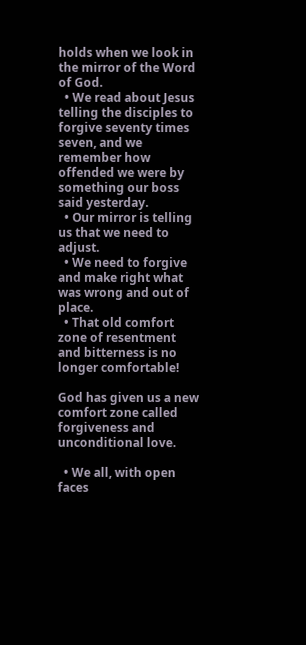holds when we look in the mirror of the Word of God.
  • We read about Jesus telling the disciples to forgive seventy times seven, and we remember how offended we were by something our boss said yesterday.
  • Our mirror is telling us that we need to adjust.
  • We need to forgive and make right what was wrong and out of place.
  • That old comfort zone of resentment and bitterness is no longer comfortable!

God has given us a new comfort zone called forgiveness and unconditional love.

  • We all, with open faces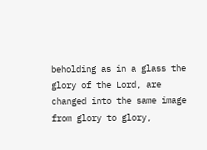beholding as in a glass the glory of the Lord, are changed into the same image from glory to glory,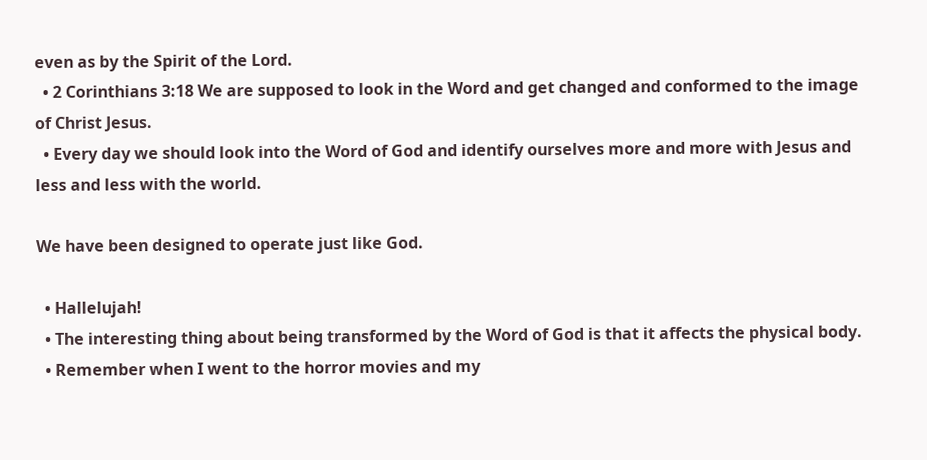even as by the Spirit of the Lord.
  • 2 Corinthians 3:18 We are supposed to look in the Word and get changed and conformed to the image of Christ Jesus.
  • Every day we should look into the Word of God and identify ourselves more and more with Jesus and less and less with the world.

We have been designed to operate just like God.

  • Hallelujah!
  • The interesting thing about being transformed by the Word of God is that it affects the physical body.
  • Remember when I went to the horror movies and my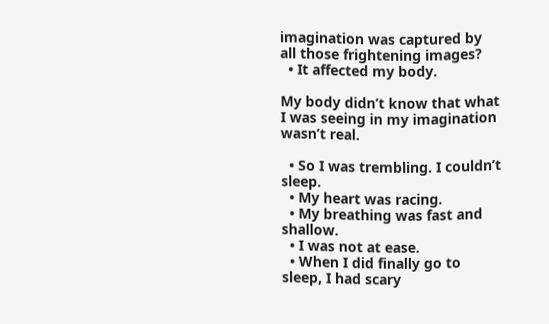imagination was captured by all those frightening images?
  • It affected my body.

My body didn’t know that what I was seeing in my imagination wasn’t real.

  • So I was trembling. I couldn’t sleep.
  • My heart was racing.
  • My breathing was fast and shallow.
  • I was not at ease.
  • When I did finally go to sleep, I had scary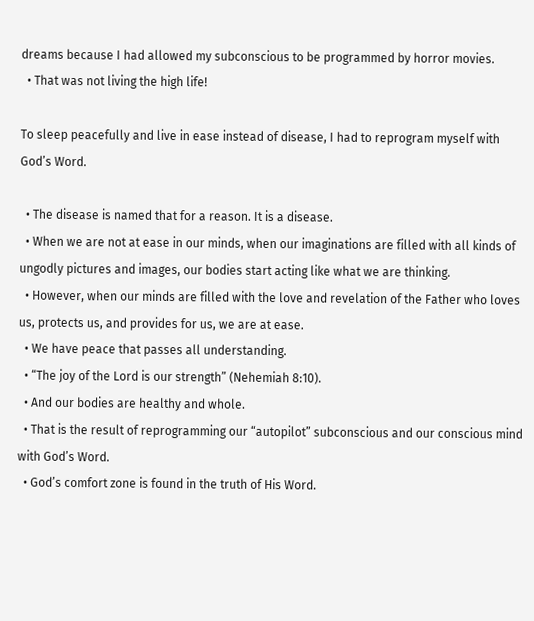dreams because I had allowed my subconscious to be programmed by horror movies.
  • That was not living the high life!

To sleep peacefully and live in ease instead of disease, I had to reprogram myself with God’s Word.

  • The disease is named that for a reason. It is a disease.
  • When we are not at ease in our minds, when our imaginations are filled with all kinds of ungodly pictures and images, our bodies start acting like what we are thinking.
  • However, when our minds are filled with the love and revelation of the Father who loves us, protects us, and provides for us, we are at ease.
  • We have peace that passes all understanding.
  • “The joy of the Lord is our strength” (Nehemiah 8:10).
  • And our bodies are healthy and whole.
  • That is the result of reprogramming our “autopilot” subconscious and our conscious mind with God’s Word.
  • God’s comfort zone is found in the truth of His Word.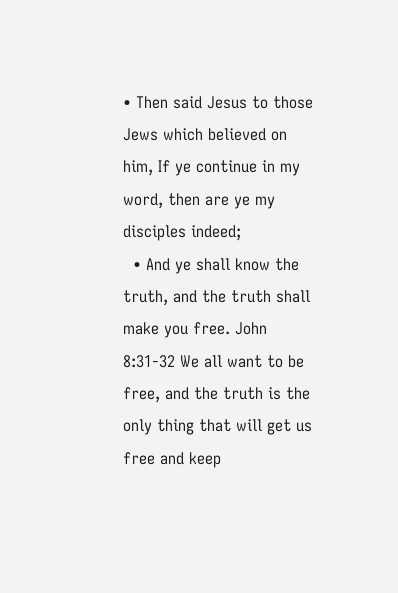• Then said Jesus to those Jews which believed on him, If ye continue in my word, then are ye my disciples indeed;
  • And ye shall know the truth, and the truth shall make you free. John 8:31-32 We all want to be free, and the truth is the only thing that will get us free and keep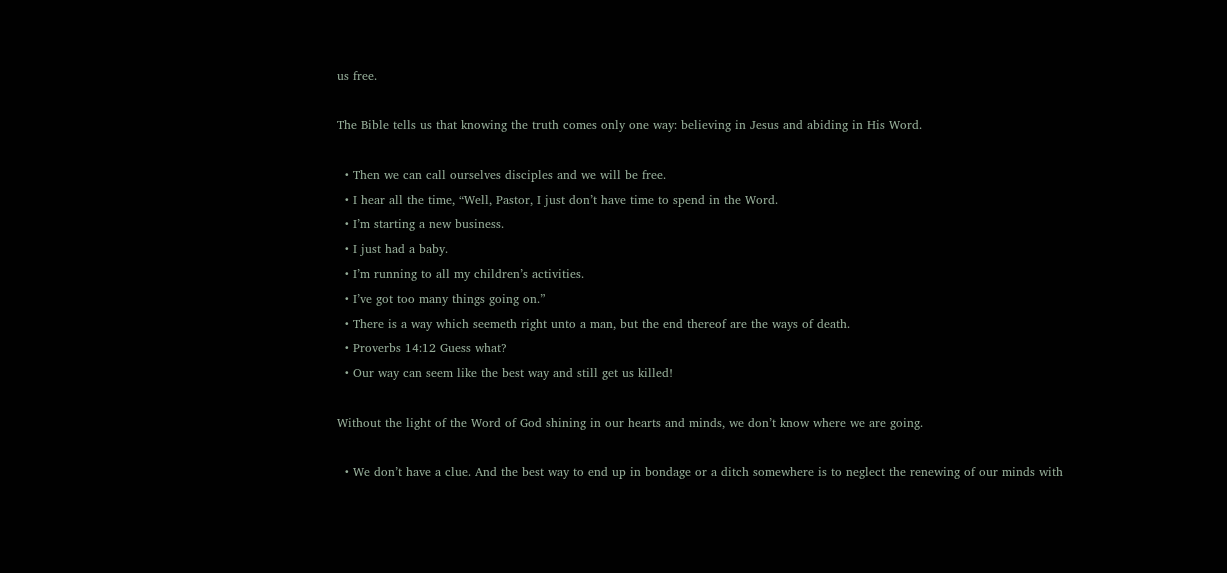us free.

The Bible tells us that knowing the truth comes only one way: believing in Jesus and abiding in His Word.

  • Then we can call ourselves disciples and we will be free.
  • I hear all the time, “Well, Pastor, I just don’t have time to spend in the Word.
  • I’m starting a new business.
  • I just had a baby.
  • I’m running to all my children’s activities.
  • I’ve got too many things going on.”
  • There is a way which seemeth right unto a man, but the end thereof are the ways of death.
  • Proverbs 14:12 Guess what?
  • Our way can seem like the best way and still get us killed!

Without the light of the Word of God shining in our hearts and minds, we don’t know where we are going.

  • We don’t have a clue. And the best way to end up in bondage or a ditch somewhere is to neglect the renewing of our minds with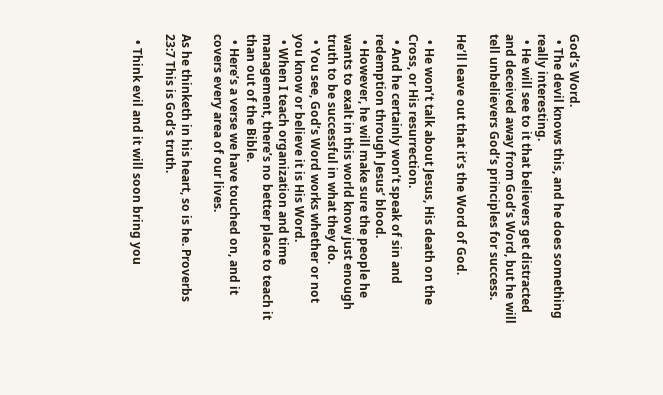God’s Word.
  • The devil knows this, and he does something really interesting.
  • He will see to it that believers get distracted and deceived away from God’s Word, but he will tell unbelievers God’s principles for success.

He’ll leave out that it’s the Word of God.

  • He won’t talk about Jesus, His death on the Cross, or His resurrection.
  • And he certainly won’t speak of sin and redemption through Jesus’ blood.
  • However, he will make sure the people he wants to exalt in this world know just enough truth to be successful in what they do.
  • You see, God’s Word works whether or not you know or believe it is His Word.
  • When I teach organization and time management, there’s no better place to teach it than out of the Bible.
  • Here’s a verse we have touched on, and it covers every area of our lives.

As he thinketh in his heart, so is he. Proverbs 23:7 This is God’s truth.

  • Think evil and it will soon bring you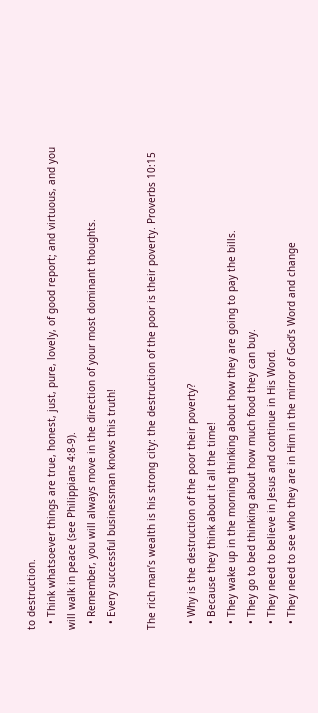to destruction.
  • Think whatsoever things are true, honest, just, pure, lovely, of good report; and virtuous, and you will walk in peace (see Philippians 4:8-9).
  • Remember, you will always move in the direction of your most dominant thoughts.
  • Every successful businessman knows this truth!

The rich man’s wealth is his strong city: the destruction of the poor is their poverty. Proverbs 10:15

  • Why is the destruction of the poor their poverty?
  • Because they think about it all the time!
  • They wake up in the morning thinking about how they are going to pay the bills.
  • They go to bed thinking about how much food they can buy.
  • They need to believe in Jesus and continue in His Word.
  • They need to see who they are in Him in the mirror of God’s Word and change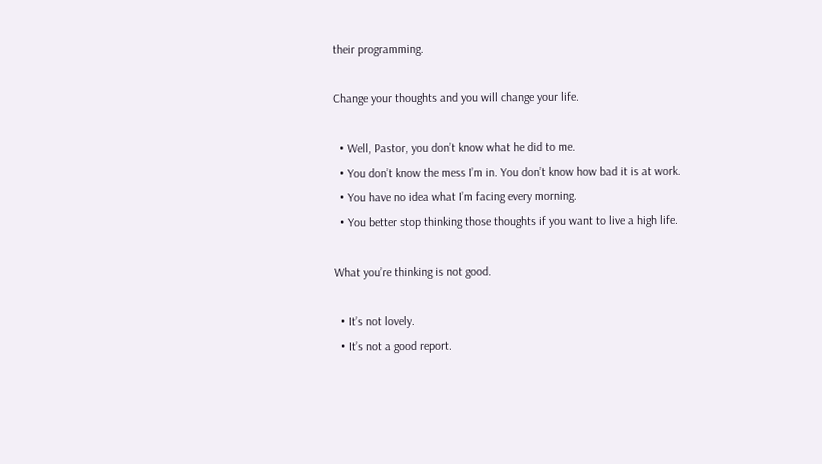their programming.

Change your thoughts and you will change your life.

  • Well, Pastor, you don’t know what he did to me.
  • You don’t know the mess I’m in. You don’t know how bad it is at work.
  • You have no idea what I’m facing every morning.
  • You better stop thinking those thoughts if you want to live a high life.

What you’re thinking is not good.

  • It’s not lovely.
  • It’s not a good report.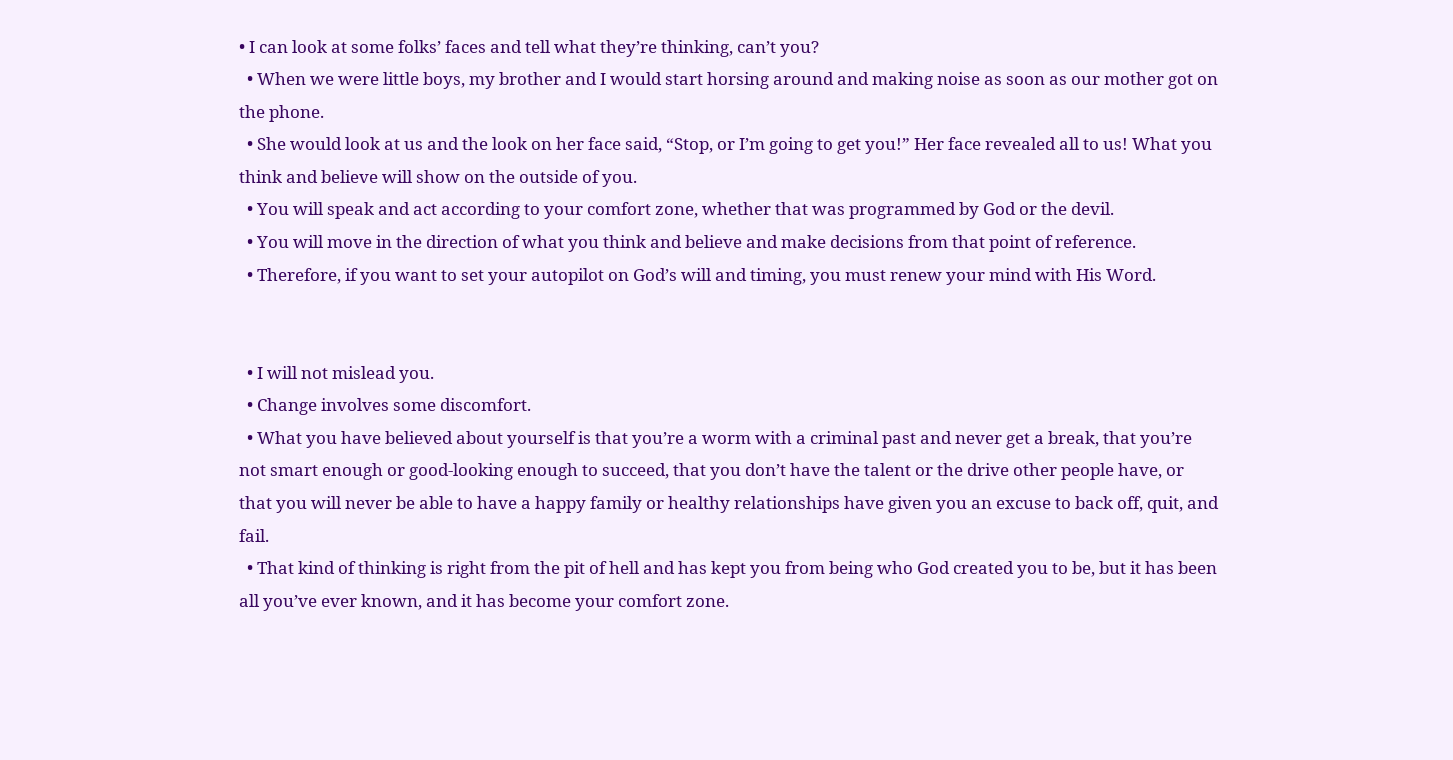• I can look at some folks’ faces and tell what they’re thinking, can’t you?
  • When we were little boys, my brother and I would start horsing around and making noise as soon as our mother got on the phone.
  • She would look at us and the look on her face said, “Stop, or I’m going to get you!” Her face revealed all to us! What you think and believe will show on the outside of you.
  • You will speak and act according to your comfort zone, whether that was programmed by God or the devil.
  • You will move in the direction of what you think and believe and make decisions from that point of reference.
  • Therefore, if you want to set your autopilot on God’s will and timing, you must renew your mind with His Word.


  • I will not mislead you.
  • Change involves some discomfort.
  • What you have believed about yourself is that you’re a worm with a criminal past and never get a break, that you’re not smart enough or good-looking enough to succeed, that you don’t have the talent or the drive other people have, or that you will never be able to have a happy family or healthy relationships have given you an excuse to back off, quit, and fail.
  • That kind of thinking is right from the pit of hell and has kept you from being who God created you to be, but it has been all you’ve ever known, and it has become your comfort zone.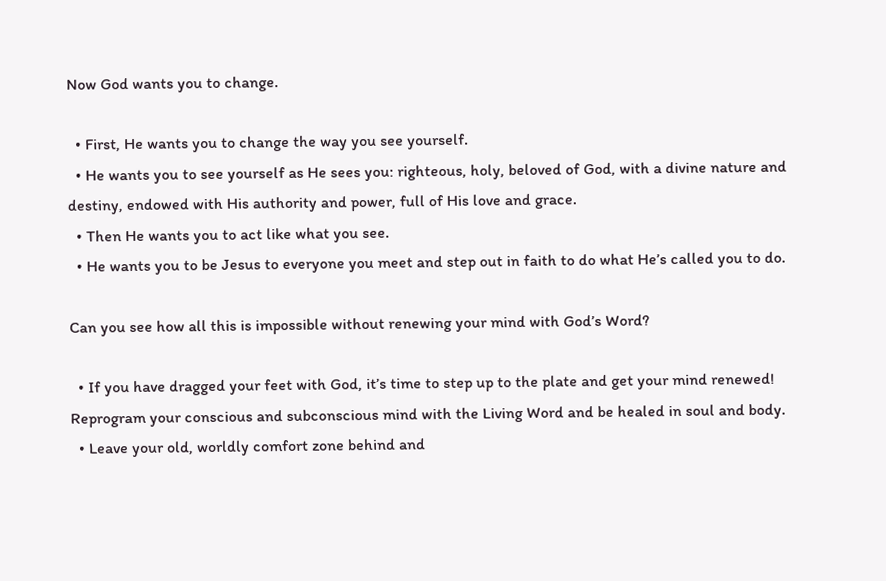Now God wants you to change.

  • First, He wants you to change the way you see yourself.
  • He wants you to see yourself as He sees you: righteous, holy, beloved of God, with a divine nature and destiny, endowed with His authority and power, full of His love and grace.
  • Then He wants you to act like what you see.
  • He wants you to be Jesus to everyone you meet and step out in faith to do what He’s called you to do.

Can you see how all this is impossible without renewing your mind with God’s Word?

  • If you have dragged your feet with God, it’s time to step up to the plate and get your mind renewed! Reprogram your conscious and subconscious mind with the Living Word and be healed in soul and body.
  • Leave your old, worldly comfort zone behind and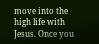move into the high life with Jesus. Once you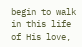begin to walk in this life of His love,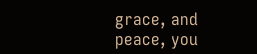grace, and peace, you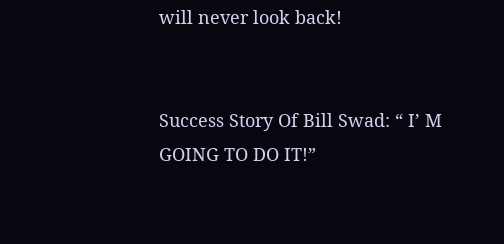will never look back!


Success Story Of Bill Swad: “ I’ M GOING TO DO IT!”